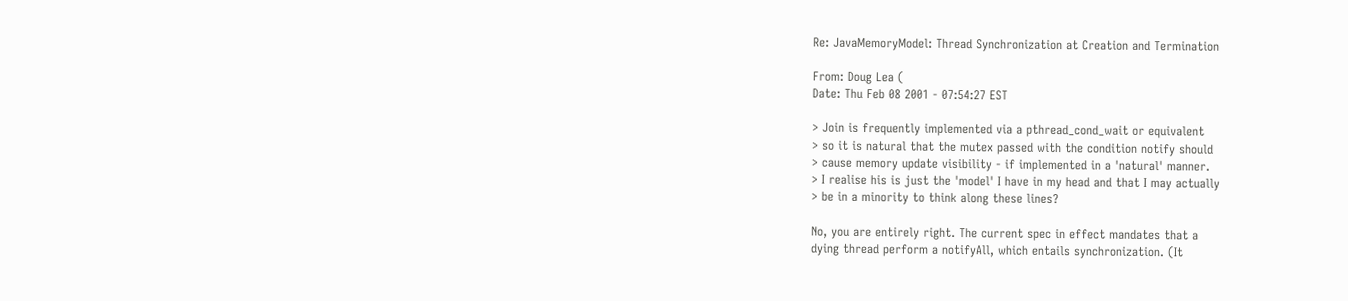Re: JavaMemoryModel: Thread Synchronization at Creation and Termination

From: Doug Lea (
Date: Thu Feb 08 2001 - 07:54:27 EST

> Join is frequently implemented via a pthread_cond_wait or equivalent
> so it is natural that the mutex passed with the condition notify should
> cause memory update visibility - if implemented in a 'natural' manner.
> I realise his is just the 'model' I have in my head and that I may actually
> be in a minority to think along these lines?

No, you are entirely right. The current spec in effect mandates that a
dying thread perform a notifyAll, which entails synchronization. (It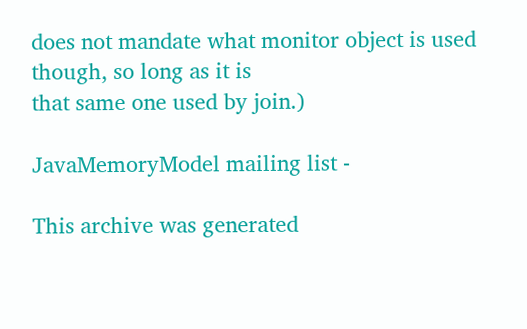does not mandate what monitor object is used though, so long as it is
that same one used by join.)

JavaMemoryModel mailing list -

This archive was generated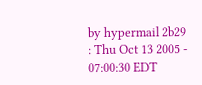by hypermail 2b29 : Thu Oct 13 2005 - 07:00:30 EDT